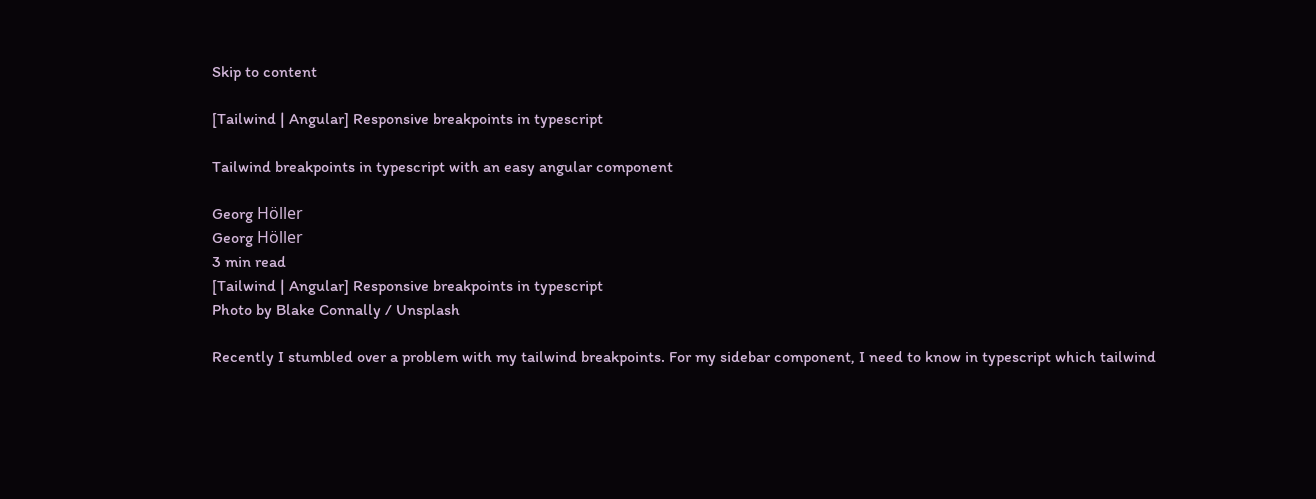Skip to content

[Tailwind | Angular] Responsive breakpoints in typescript

Tailwind breakpoints in typescript with an easy angular component

Georg Höller
Georg Höller
3 min read
[Tailwind | Angular] Responsive breakpoints in typescript
Photo by Blake Connally / Unsplash

Recently I stumbled over a problem with my tailwind breakpoints. For my sidebar component, I need to know in typescript which tailwind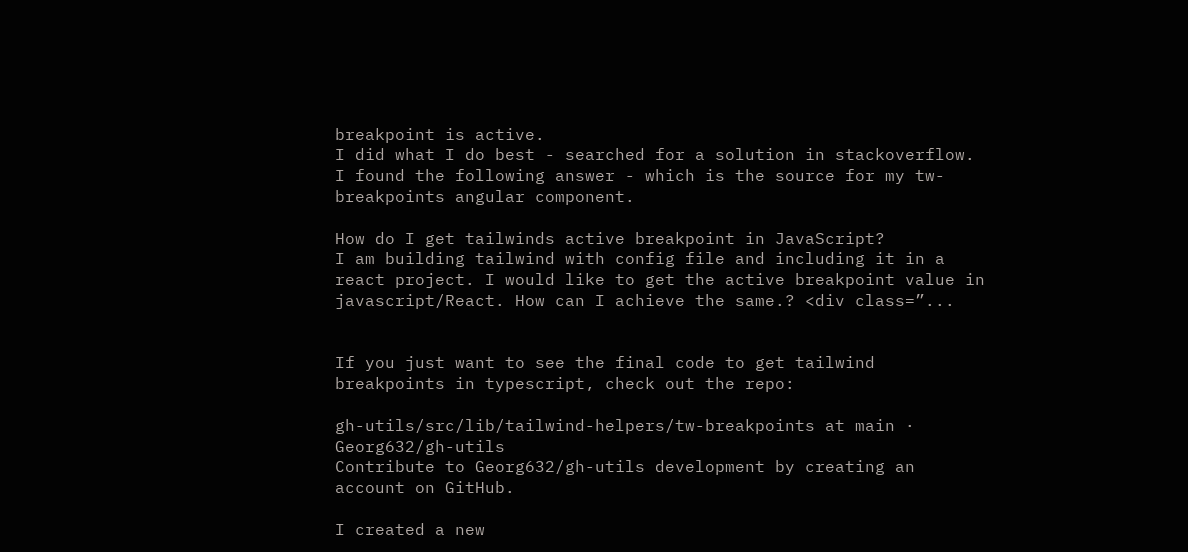breakpoint is active.
I did what I do best - searched for a solution in stackoverflow. I found the following answer - which is the source for my tw-breakpoints angular component.

How do I get tailwinds active breakpoint in JavaScript?
I am building tailwind with config file and including it in a react project. I would like to get the active breakpoint value in javascript/React. How can I achieve the same.? <div class=”...


If you just want to see the final code to get tailwind breakpoints in typescript, check out the repo:

gh-utils/src/lib/tailwind-helpers/tw-breakpoints at main · Georg632/gh-utils
Contribute to Georg632/gh-utils development by creating an account on GitHub.

I created a new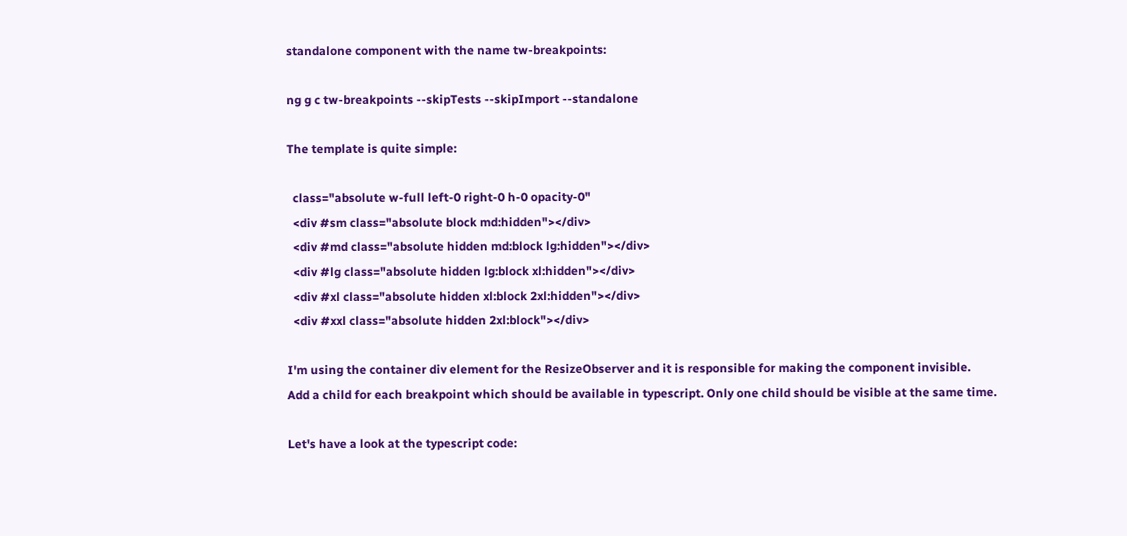standalone component with the name tw-breakpoints:

ng g c tw-breakpoints --skipTests --skipImport --standalone

The template is quite simple:

  class="absolute w-full left-0 right-0 h-0 opacity-0"
  <div #sm class="absolute block md:hidden"></div>
  <div #md class="absolute hidden md:block lg:hidden"></div>
  <div #lg class="absolute hidden lg:block xl:hidden"></div>
  <div #xl class="absolute hidden xl:block 2xl:hidden"></div>
  <div #xxl class="absolute hidden 2xl:block"></div>

I'm using the container div element for the ResizeObserver and it is responsible for making the component invisible.
Add a child for each breakpoint which should be available in typescript. Only one child should be visible at the same time.

Let's have a look at the typescript code: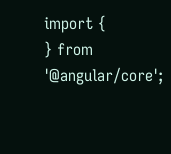import {
} from '@angular/core';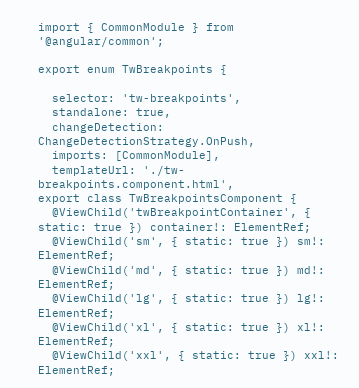import { CommonModule } from '@angular/common';

export enum TwBreakpoints {

  selector: 'tw-breakpoints',
  standalone: true,
  changeDetection: ChangeDetectionStrategy.OnPush,
  imports: [CommonModule],
  templateUrl: './tw-breakpoints.component.html',
export class TwBreakpointsComponent {
  @ViewChild('twBreakpointContainer', { static: true }) container!: ElementRef;
  @ViewChild('sm', { static: true }) sm!: ElementRef;
  @ViewChild('md', { static: true }) md!: ElementRef;
  @ViewChild('lg', { static: true }) lg!: ElementRef;
  @ViewChild('xl', { static: true }) xl!: ElementRef;
  @ViewChild('xxl', { static: true }) xxl!: ElementRef;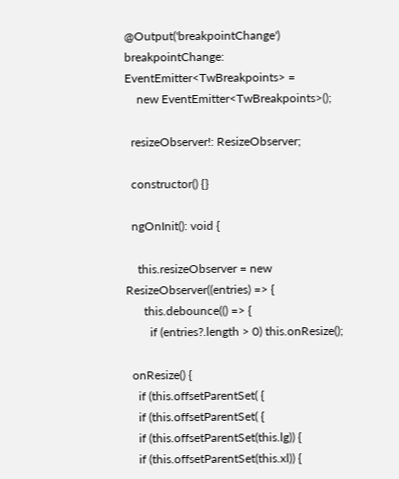@Output('breakpointChange') breakpointChange: EventEmitter<TwBreakpoints> =
    new EventEmitter<TwBreakpoints>();

  resizeObserver!: ResizeObserver;

  constructor() {}

  ngOnInit(): void {

    this.resizeObserver = new ResizeObserver((entries) => {
      this.debounce(() => {
        if (entries?.length > 0) this.onResize();

  onResize() {
    if (this.offsetParentSet( {
    if (this.offsetParentSet( {
    if (this.offsetParentSet(this.lg)) {
    if (this.offsetParentSet(this.xl)) {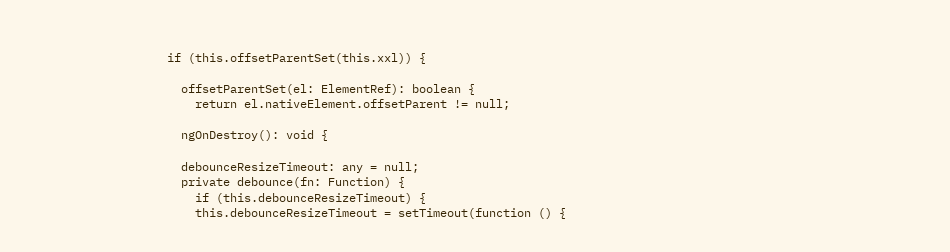if (this.offsetParentSet(this.xxl)) {

  offsetParentSet(el: ElementRef): boolean {
    return el.nativeElement.offsetParent != null;

  ngOnDestroy(): void {

  debounceResizeTimeout: any = null;
  private debounce(fn: Function) {
    if (this.debounceResizeTimeout) {
    this.debounceResizeTimeout = setTimeout(function () {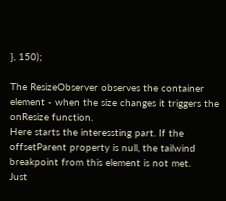}, 150);

The ResizeObserver observes the container element - when the size changes it triggers the onResize function.
Here starts the interessting part. If the offsetParent property is null, the tailwind breakpoint from this element is not met.
Just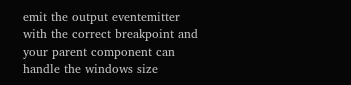emit the output eventemitter with the correct breakpoint and your parent component can handle the windows size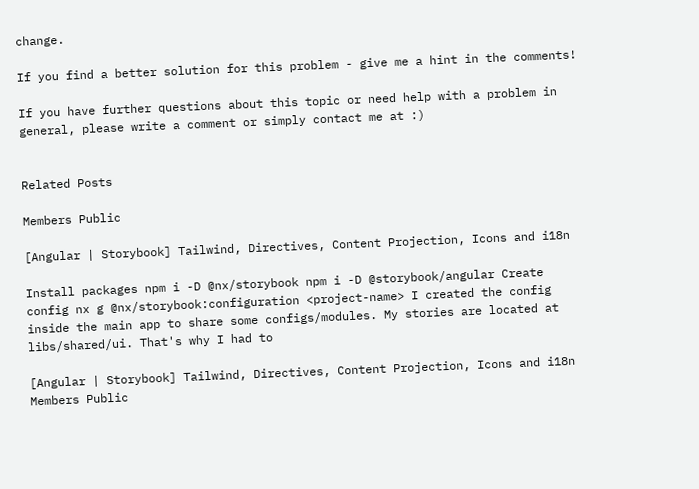change.

If you find a better solution for this problem - give me a hint in the comments!

If you have further questions about this topic or need help with a problem in general, please write a comment or simply contact me at :)


Related Posts

Members Public

[Angular | Storybook] Tailwind, Directives, Content Projection, Icons and i18n

Install packages npm i -D @nx/storybook npm i -D @storybook/angular Create config nx g @nx/storybook:configuration <project-name> I created the config inside the main app to share some configs/modules. My stories are located at libs/shared/ui. That's why I had to

[Angular | Storybook] Tailwind, Directives, Content Projection, Icons and i18n
Members Public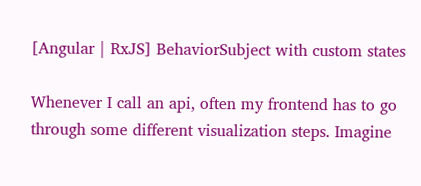[Angular | RxJS] BehaviorSubject with custom states

Whenever I call an api, often my frontend has to go through some different visualization steps. Imagine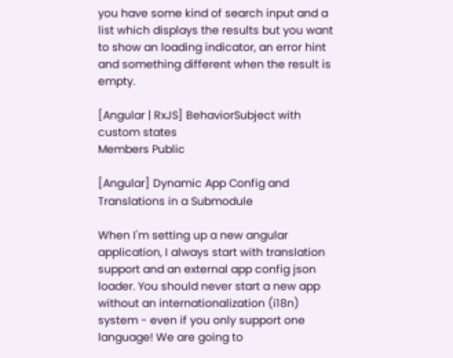you have some kind of search input and a list which displays the results but you want to show an loading indicator, an error hint and something different when the result is empty.

[Angular | RxJS] BehaviorSubject with custom states
Members Public

[Angular] Dynamic App Config and Translations in a Submodule

When I'm setting up a new angular application, I always start with translation support and an external app config json loader. You should never start a new app without an internationalization (i18n) system - even if you only support one language! We are going to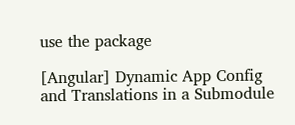use the package

[Angular] Dynamic App Config and Translations in a Submodule